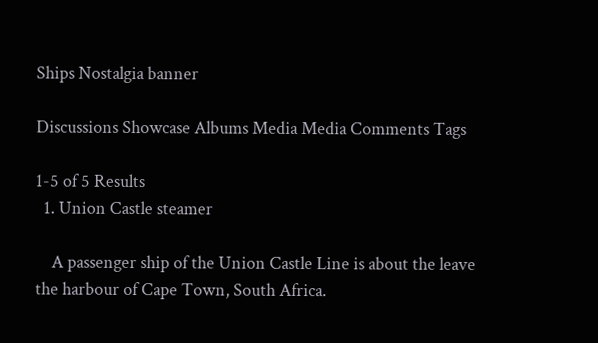Ships Nostalgia banner

Discussions Showcase Albums Media Media Comments Tags

1-5 of 5 Results
  1. Union Castle steamer

    A passenger ship of the Union Castle Line is about the leave the harbour of Cape Town, South Africa.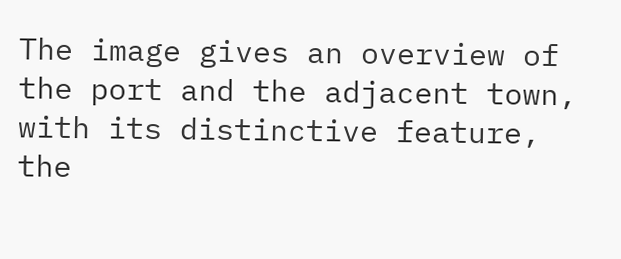The image gives an overview of the port and the adjacent town, with its distinctive feature, the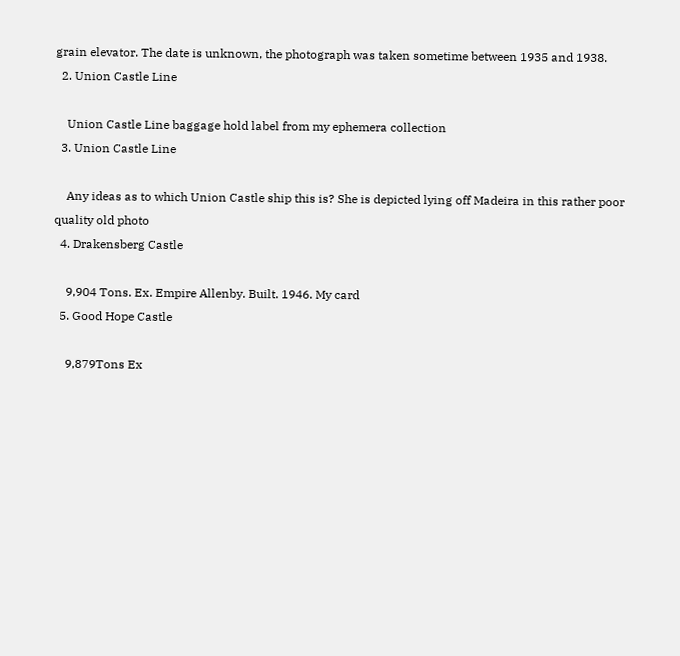grain elevator. The date is unknown, the photograph was taken sometime between 1935 and 1938.
  2. Union Castle Line

    Union Castle Line baggage hold label from my ephemera collection
  3. Union Castle Line

    Any ideas as to which Union Castle ship this is? She is depicted lying off Madeira in this rather poor quality old photo
  4. Drakensberg Castle

    9,904 Tons. Ex. Empire Allenby. Built. 1946. My card
  5. Good Hope Castle

    9,879Tons Ex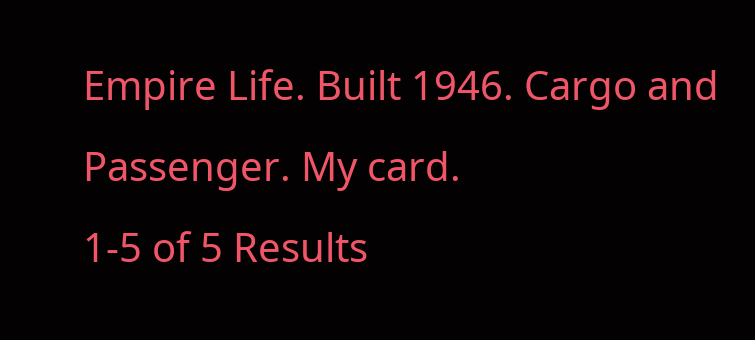Empire Life. Built 1946. Cargo and Passenger. My card.
1-5 of 5 Results